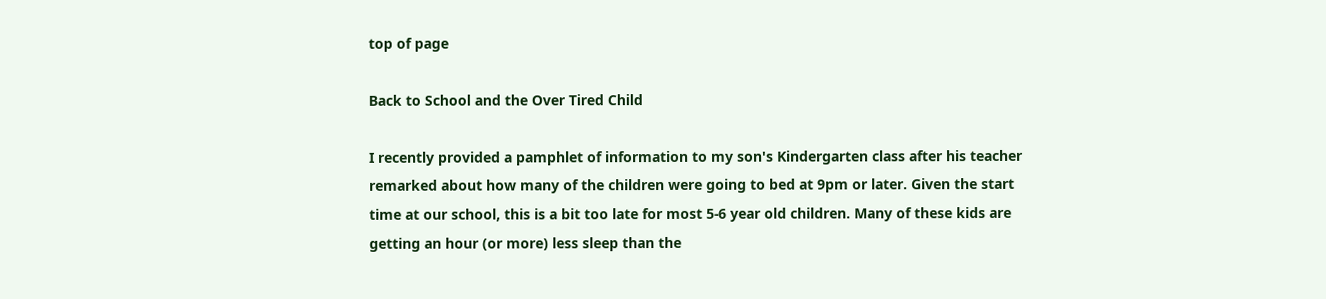top of page

Back to School and the Over Tired Child

I recently provided a pamphlet of information to my son's Kindergarten class after his teacher remarked about how many of the children were going to bed at 9pm or later. Given the start time at our school, this is a bit too late for most 5-6 year old children. Many of these kids are getting an hour (or more) less sleep than the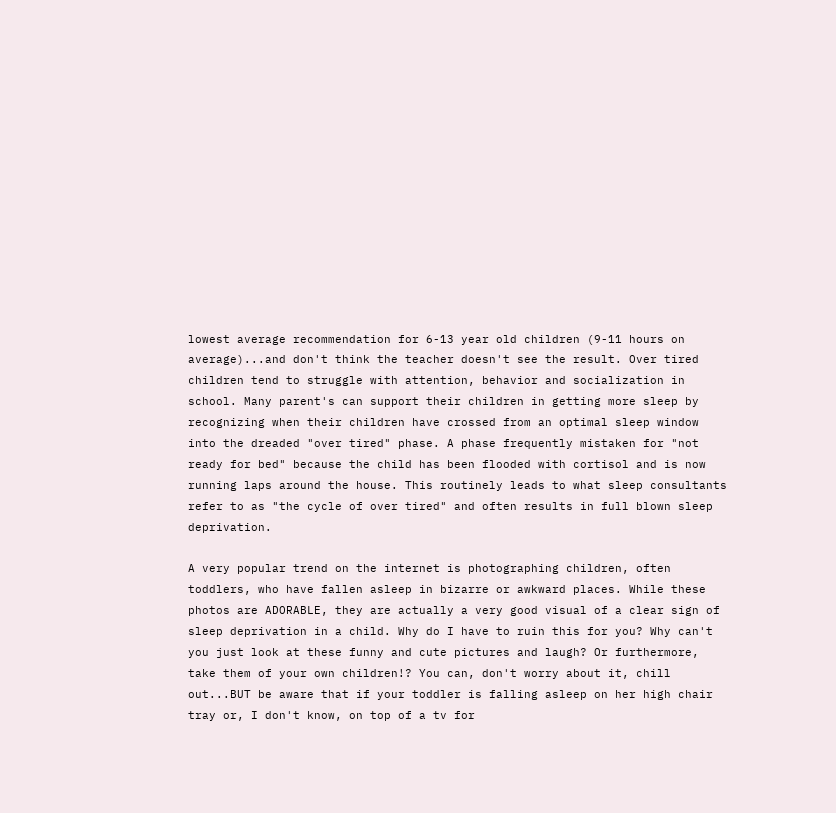lowest average recommendation for 6-13 year old children (9-11 hours on average)...and don't think the teacher doesn't see the result. Over tired children tend to struggle with attention, behavior and socialization in school. Many parent's can support their children in getting more sleep by recognizing when their children have crossed from an optimal sleep window into the dreaded "over tired" phase. A phase frequently mistaken for "not ready for bed" because the child has been flooded with cortisol and is now running laps around the house. This routinely leads to what sleep consultants refer to as "the cycle of over tired" and often results in full blown sleep deprivation.

A very popular trend on the internet is photographing children, often toddlers, who have fallen asleep in bizarre or awkward places. While these photos are ADORABLE, they are actually a very good visual of a clear sign of sleep deprivation in a child. Why do I have to ruin this for you? Why can't you just look at these funny and cute pictures and laugh? Or furthermore, take them of your own children!? You can, don't worry about it, chill out...BUT be aware that if your toddler is falling asleep on her high chair tray or, I don't know, on top of a tv for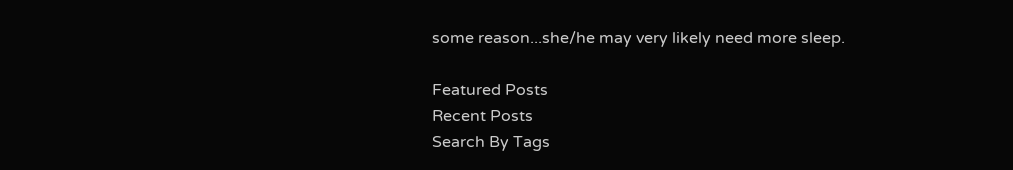some reason...she/he may very likely need more sleep.

Featured Posts
Recent Posts
Search By Tags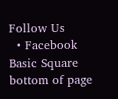Follow Us
  • Facebook Basic Square
bottom of page